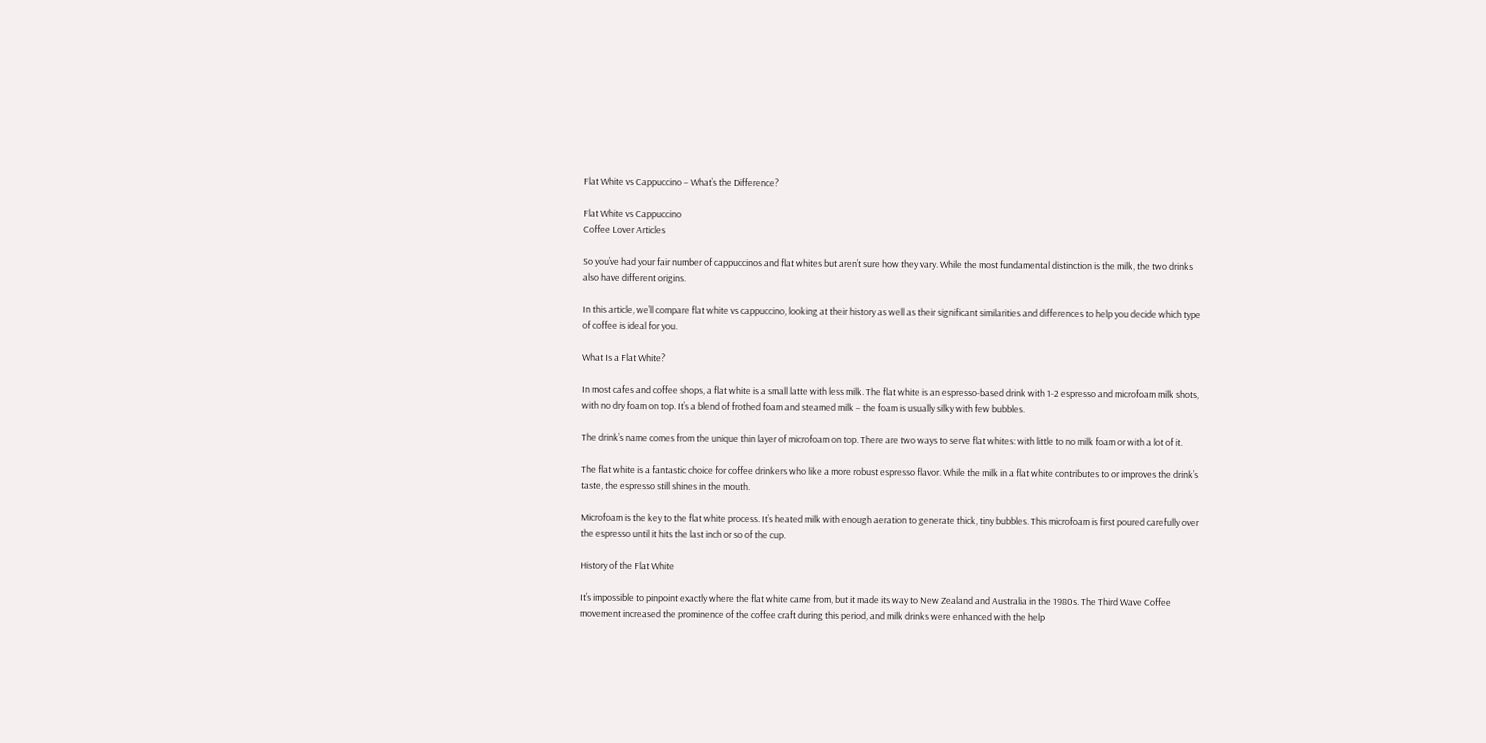Flat White vs Cappuccino – What’s the Difference?

Flat White vs Cappuccino
Coffee Lover Articles

So you’ve had your fair number of cappuccinos and flat whites but aren’t sure how they vary. While the most fundamental distinction is the milk, the two drinks also have different origins.

In this article, we’ll compare flat white vs cappuccino, looking at their history as well as their significant similarities and differences to help you decide which type of coffee is ideal for you.

What Is a Flat White?

In most cafes and coffee shops, a flat white is a small latte with less milk. The flat white is an espresso-based drink with 1-2 espresso and microfoam milk shots, with no dry foam on top. It’s a blend of frothed foam and steamed milk – the foam is usually silky with few bubbles.

The drink’s name comes from the unique thin layer of microfoam on top. There are two ways to serve flat whites: with little to no milk foam or with a lot of it.

The flat white is a fantastic choice for coffee drinkers who like a more robust espresso flavor. While the milk in a flat white contributes to or improves the drink’s taste, the espresso still shines in the mouth.

Microfoam is the key to the flat white process. It’s heated milk with enough aeration to generate thick, tiny bubbles. This microfoam is first poured carefully over the espresso until it hits the last inch or so of the cup.

History of the Flat White

It’s impossible to pinpoint exactly where the flat white came from, but it made its way to New Zealand and Australia in the 1980s. The Third Wave Coffee movement increased the prominence of the coffee craft during this period, and milk drinks were enhanced with the help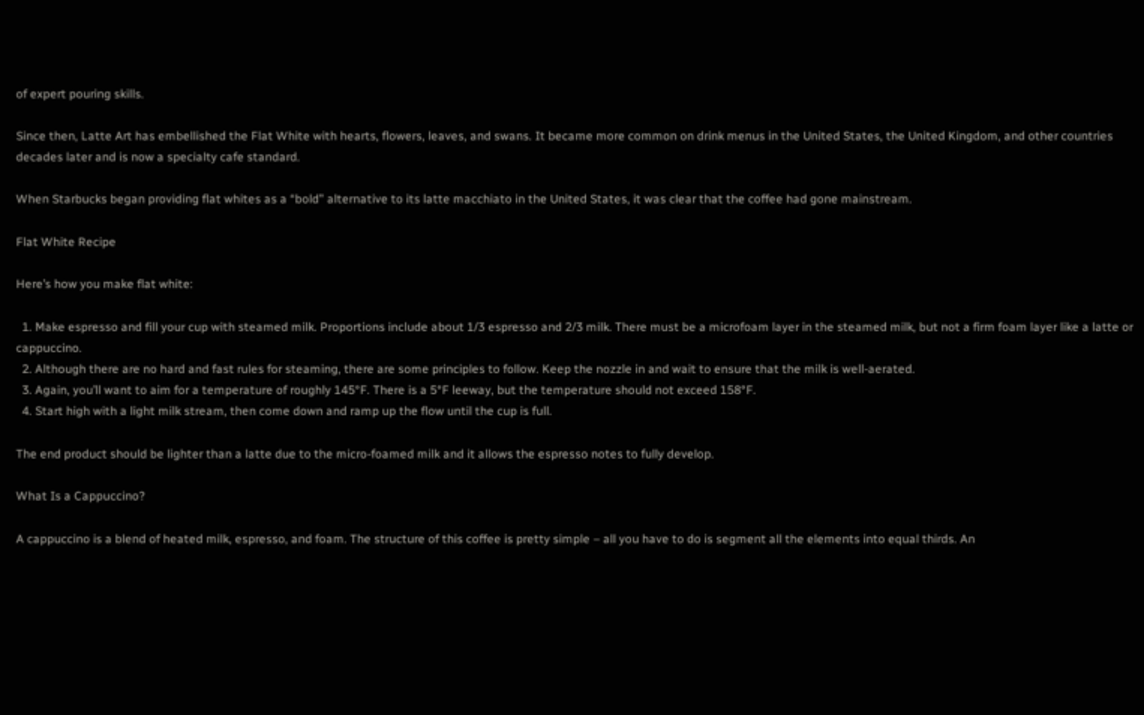of expert pouring skills.

Since then, Latte Art has embellished the Flat White with hearts, flowers, leaves, and swans. It became more common on drink menus in the United States, the United Kingdom, and other countries decades later and is now a specialty cafe standard.

When Starbucks began providing flat whites as a “bold” alternative to its latte macchiato in the United States, it was clear that the coffee had gone mainstream.

Flat White Recipe

Here’s how you make flat white:

  1. Make espresso and fill your cup with steamed milk. Proportions include about 1/3 espresso and 2/3 milk. There must be a microfoam layer in the steamed milk, but not a firm foam layer like a latte or cappuccino.
  2. Although there are no hard and fast rules for steaming, there are some principles to follow. Keep the nozzle in and wait to ensure that the milk is well-aerated.
  3. Again, you’ll want to aim for a temperature of roughly 145°F. There is a 5°F leeway, but the temperature should not exceed 158°F.
  4. Start high with a light milk stream, then come down and ramp up the flow until the cup is full.

The end product should be lighter than a latte due to the micro-foamed milk and it allows the espresso notes to fully develop.

What Is a Cappuccino?

A cappuccino is a blend of heated milk, espresso, and foam. The structure of this coffee is pretty simple – all you have to do is segment all the elements into equal thirds. An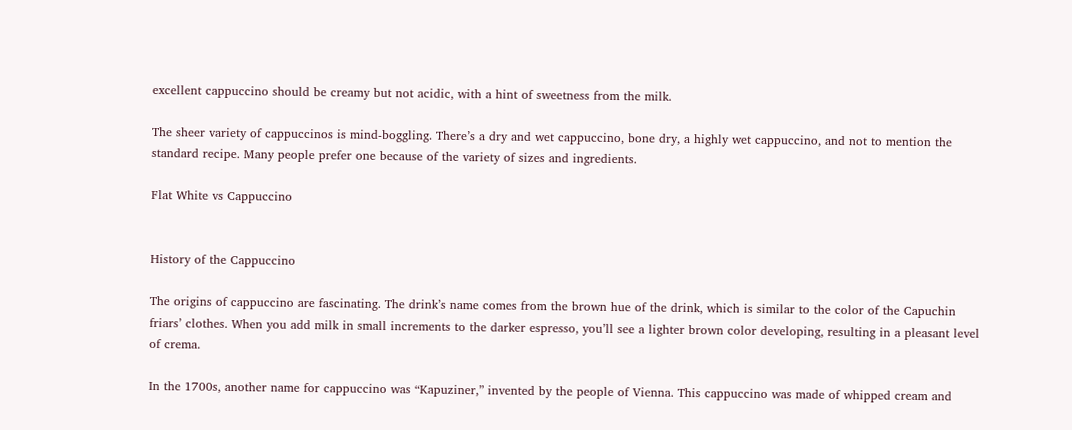excellent cappuccino should be creamy but not acidic, with a hint of sweetness from the milk.

The sheer variety of cappuccinos is mind-boggling. There’s a dry and wet cappuccino, bone dry, a highly wet cappuccino, and not to mention the standard recipe. Many people prefer one because of the variety of sizes and ingredients.

Flat White vs Cappuccino


History of the Cappuccino

The origins of cappuccino are fascinating. The drink’s name comes from the brown hue of the drink, which is similar to the color of the Capuchin friars’ clothes. When you add milk in small increments to the darker espresso, you’ll see a lighter brown color developing, resulting in a pleasant level of crema.

In the 1700s, another name for cappuccino was “Kapuziner,” invented by the people of Vienna. This cappuccino was made of whipped cream and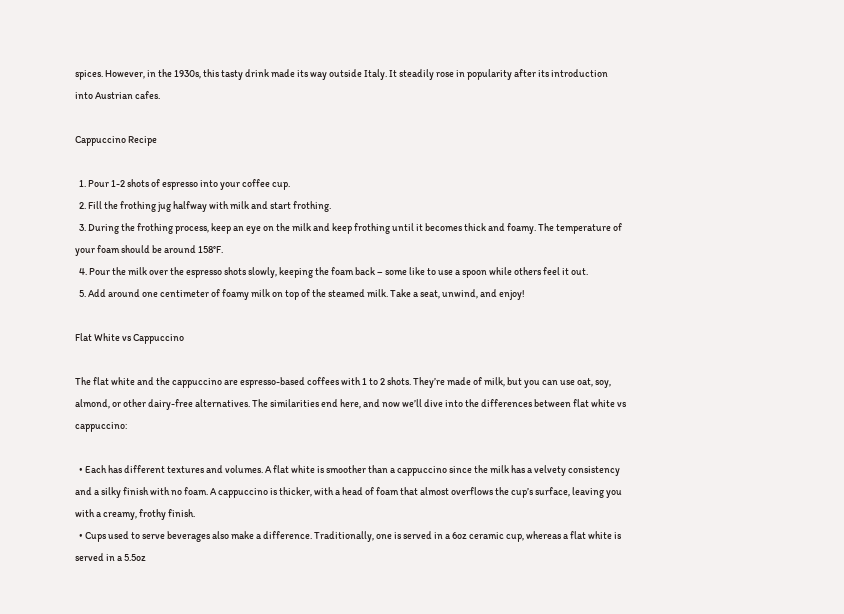spices. However, in the 1930s, this tasty drink made its way outside Italy. It steadily rose in popularity after its introduction into Austrian cafes.

Cappuccino Recipe

  1. Pour 1-2 shots of espresso into your coffee cup.
  2. Fill the frothing jug halfway with milk and start frothing.
  3. During the frothing process, keep an eye on the milk and keep frothing until it becomes thick and foamy. The temperature of your foam should be around 158°F.
  4. Pour the milk over the espresso shots slowly, keeping the foam back – some like to use a spoon while others feel it out.
  5. Add around one centimeter of foamy milk on top of the steamed milk. Take a seat, unwind, and enjoy!

Flat White vs Cappuccino

The flat white and the cappuccino are espresso-based coffees with 1 to 2 shots. They’re made of milk, but you can use oat, soy, almond, or other dairy-free alternatives. The similarities end here, and now we’ll dive into the differences between flat white vs cappuccino:

  • Each has different textures and volumes. A flat white is smoother than a cappuccino since the milk has a velvety consistency and a silky finish with no foam. A cappuccino is thicker, with a head of foam that almost overflows the cup’s surface, leaving you with a creamy, frothy finish.
  • Cups used to serve beverages also make a difference. Traditionally, one is served in a 6oz ceramic cup, whereas a flat white is served in a 5.5oz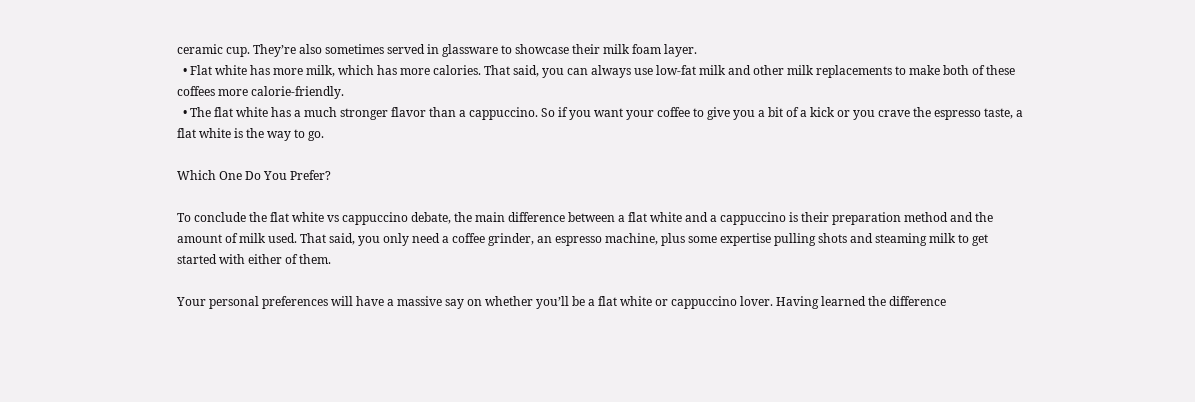ceramic cup. They’re also sometimes served in glassware to showcase their milk foam layer.
  • Flat white has more milk, which has more calories. That said, you can always use low-fat milk and other milk replacements to make both of these coffees more calorie-friendly.
  • The flat white has a much stronger flavor than a cappuccino. So if you want your coffee to give you a bit of a kick or you crave the espresso taste, a flat white is the way to go.

Which One Do You Prefer?

To conclude the flat white vs cappuccino debate, the main difference between a flat white and a cappuccino is their preparation method and the amount of milk used. That said, you only need a coffee grinder, an espresso machine, plus some expertise pulling shots and steaming milk to get started with either of them.

Your personal preferences will have a massive say on whether you’ll be a flat white or cappuccino lover. Having learned the difference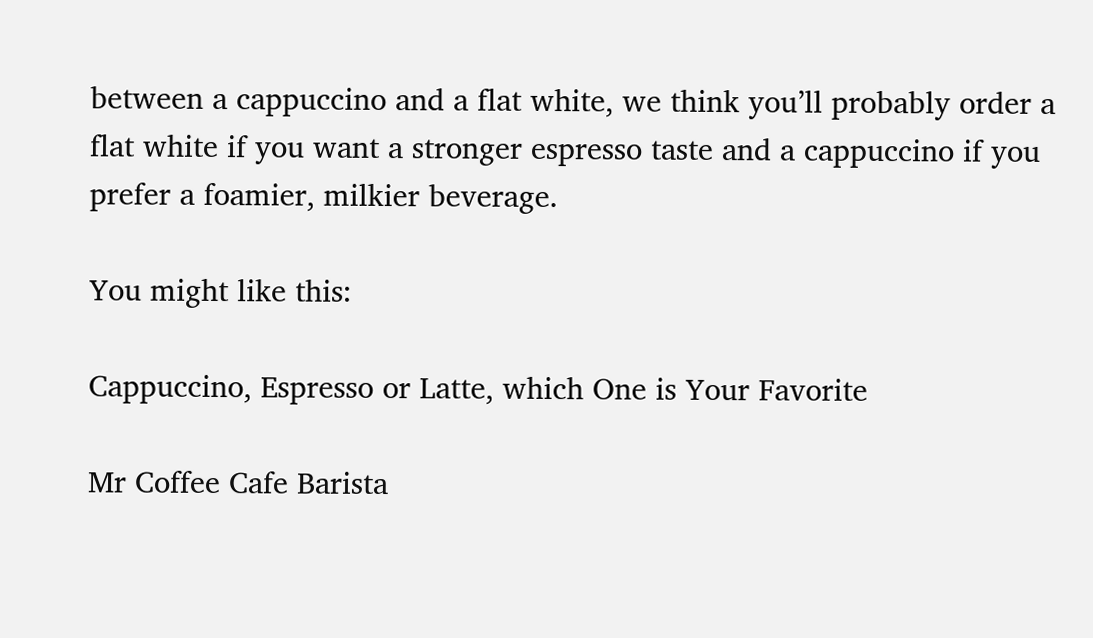between a cappuccino and a flat white, we think you’ll probably order a flat white if you want a stronger espresso taste and a cappuccino if you prefer a foamier, milkier beverage.

You might like this:

Cappuccino, Espresso or Latte, which One is Your Favorite

Mr Coffee Cafe Barista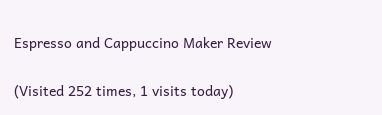Espresso and Cappuccino Maker Review

(Visited 252 times, 1 visits today)